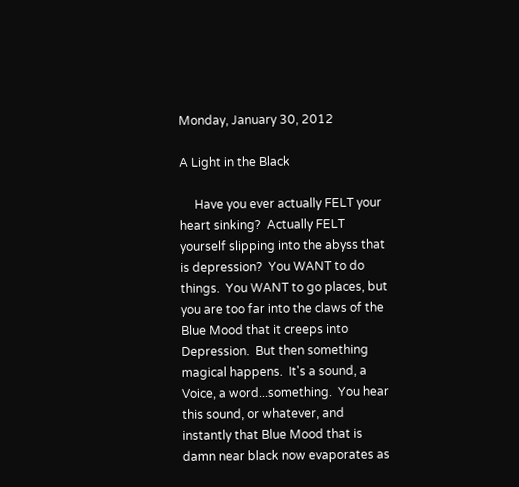Monday, January 30, 2012

A Light in the Black

     Have you ever actually FELT your heart sinking?  Actually FELT yourself slipping into the abyss that is depression?  You WANT to do things.  You WANT to go places, but you are too far into the claws of the Blue Mood that it creeps into Depression.  But then something magical happens.  It's a sound, a Voice, a word...something.  You hear this sound, or whatever, and instantly that Blue Mood that is damn near black now evaporates as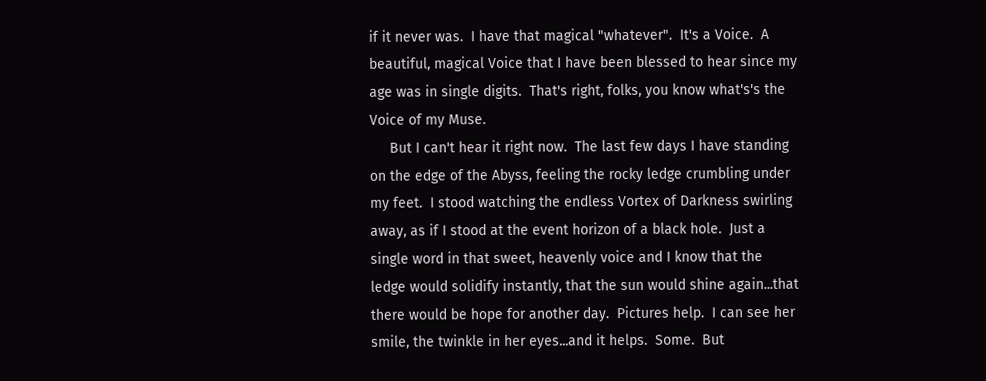if it never was.  I have that magical "whatever".  It's a Voice.  A beautiful, magical Voice that I have been blessed to hear since my age was in single digits.  That's right, folks, you know what's's the Voice of my Muse.
     But I can't hear it right now.  The last few days I have standing on the edge of the Abyss, feeling the rocky ledge crumbling under my feet.  I stood watching the endless Vortex of Darkness swirling away, as if I stood at the event horizon of a black hole.  Just a single word in that sweet, heavenly voice and I know that the ledge would solidify instantly, that the sun would shine again...that there would be hope for another day.  Pictures help.  I can see her smile, the twinkle in her eyes...and it helps.  Some.  But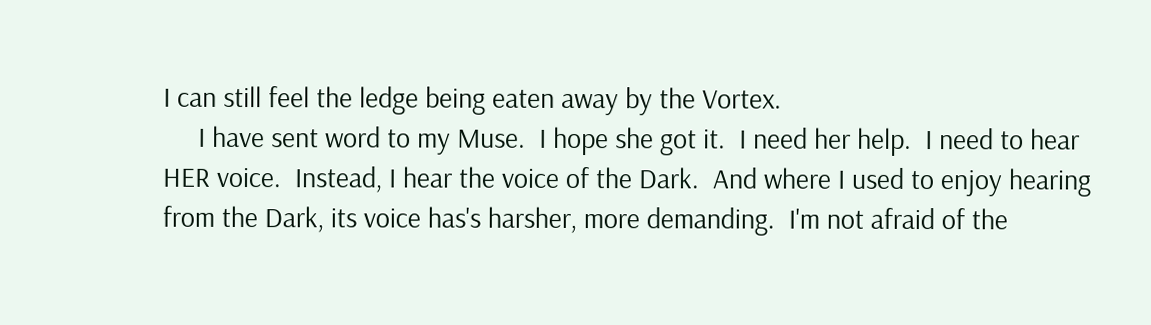I can still feel the ledge being eaten away by the Vortex.
     I have sent word to my Muse.  I hope she got it.  I need her help.  I need to hear HER voice.  Instead, I hear the voice of the Dark.  And where I used to enjoy hearing from the Dark, its voice has's harsher, more demanding.  I'm not afraid of the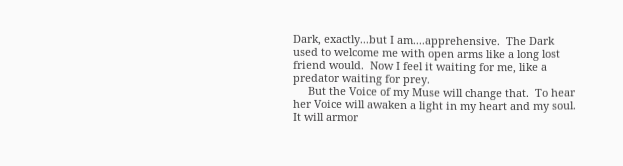Dark, exactly...but I am....apprehensive.  The Dark used to welcome me with open arms like a long lost friend would.  Now I feel it waiting for me, like a predator waiting for prey.
     But the Voice of my Muse will change that.  To hear her Voice will awaken a light in my heart and my soul.  It will armor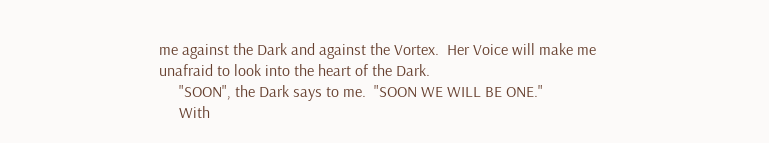me against the Dark and against the Vortex.  Her Voice will make me unafraid to look into the heart of the Dark.
     "SOON", the Dark says to me.  "SOON WE WILL BE ONE."
     With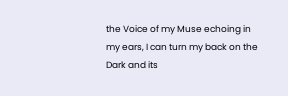the Voice of my Muse echoing in my ears, I can turn my back on the Dark and its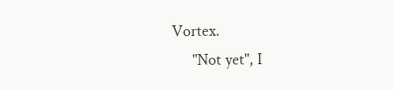Vortex.
     "Not yet", I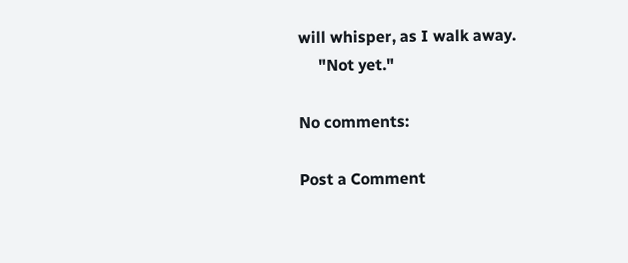will whisper, as I walk away.
     "Not yet."

No comments:

Post a Comment